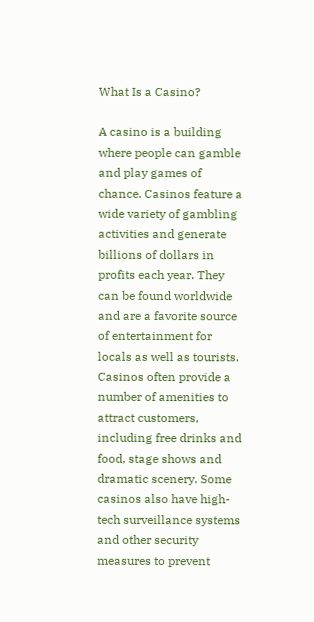What Is a Casino?

A casino is a building where people can gamble and play games of chance. Casinos feature a wide variety of gambling activities and generate billions of dollars in profits each year. They can be found worldwide and are a favorite source of entertainment for locals as well as tourists. Casinos often provide a number of amenities to attract customers, including free drinks and food, stage shows and dramatic scenery. Some casinos also have high-tech surveillance systems and other security measures to prevent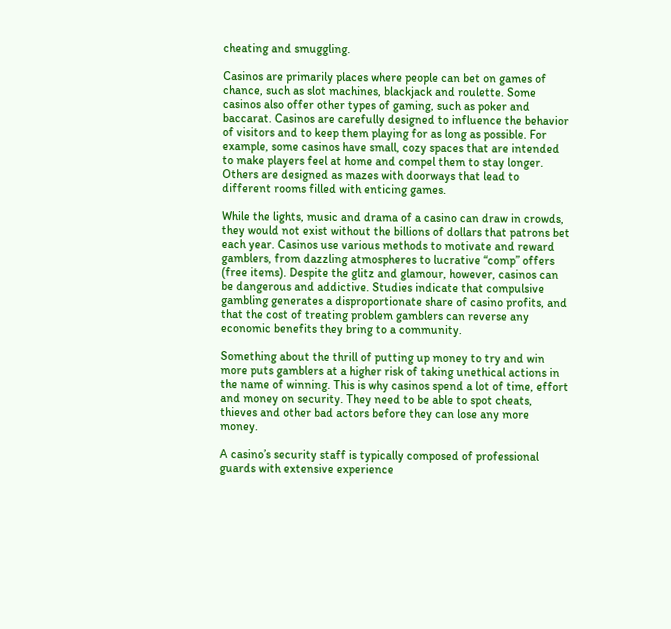cheating and smuggling.

Casinos are primarily places where people can bet on games of chance, such as slot machines, blackjack and roulette. Some casinos also offer other types of gaming, such as poker and baccarat. Casinos are carefully designed to influence the behavior of visitors and to keep them playing for as long as possible. For example, some casinos have small, cozy spaces that are intended to make players feel at home and compel them to stay longer. Others are designed as mazes with doorways that lead to different rooms filled with enticing games.

While the lights, music and drama of a casino can draw in crowds, they would not exist without the billions of dollars that patrons bet each year. Casinos use various methods to motivate and reward gamblers, from dazzling atmospheres to lucrative “comp” offers (free items). Despite the glitz and glamour, however, casinos can be dangerous and addictive. Studies indicate that compulsive gambling generates a disproportionate share of casino profits, and that the cost of treating problem gamblers can reverse any economic benefits they bring to a community.

Something about the thrill of putting up money to try and win more puts gamblers at a higher risk of taking unethical actions in the name of winning. This is why casinos spend a lot of time, effort and money on security. They need to be able to spot cheats, thieves and other bad actors before they can lose any more money.

A casino’s security staff is typically composed of professional guards with extensive experience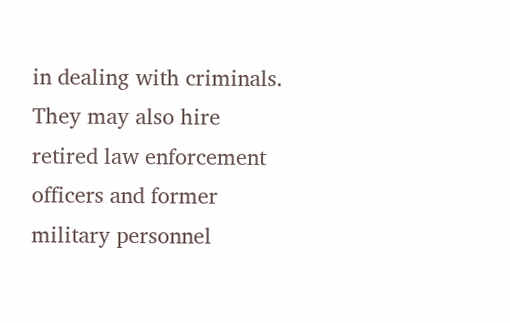in dealing with criminals. They may also hire retired law enforcement officers and former military personnel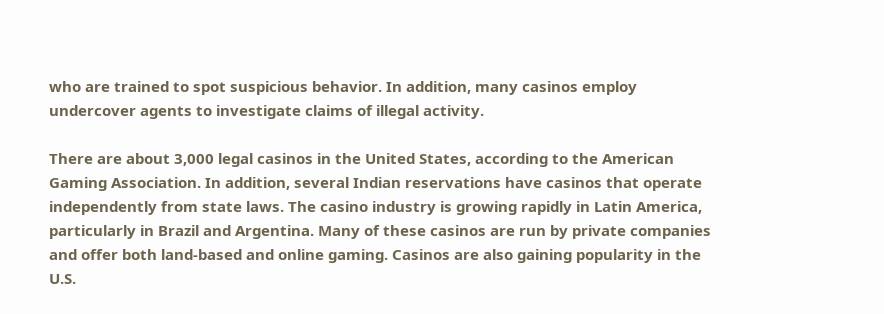who are trained to spot suspicious behavior. In addition, many casinos employ undercover agents to investigate claims of illegal activity.

There are about 3,000 legal casinos in the United States, according to the American Gaming Association. In addition, several Indian reservations have casinos that operate independently from state laws. The casino industry is growing rapidly in Latin America, particularly in Brazil and Argentina. Many of these casinos are run by private companies and offer both land-based and online gaming. Casinos are also gaining popularity in the U.S.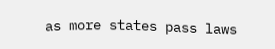as more states pass laws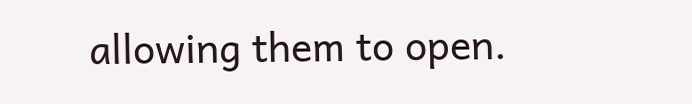allowing them to open.